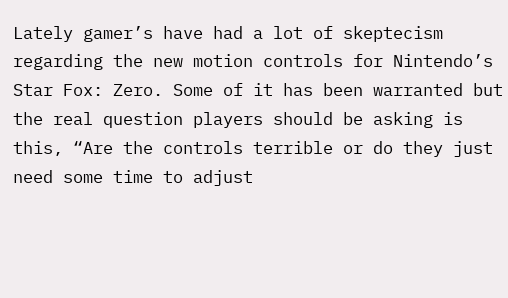Lately gamer’s have had a lot of skeptecism regarding the new motion controls for Nintendo’s Star Fox: Zero. Some of it has been warranted but the real question players should be asking is this, “Are the controls terrible or do they just need some time to adjust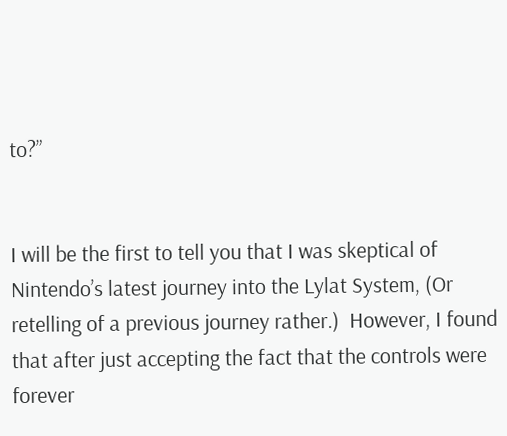to?”


I will be the first to tell you that I was skeptical of Nintendo’s latest journey into the Lylat System, (Or retelling of a previous journey rather.)  However, I found that after just accepting the fact that the controls were forever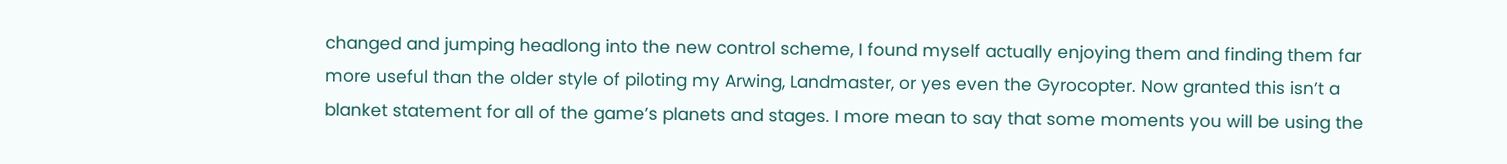changed and jumping headlong into the new control scheme, I found myself actually enjoying them and finding them far more useful than the older style of piloting my Arwing, Landmaster, or yes even the Gyrocopter. Now granted this isn’t a blanket statement for all of the game’s planets and stages. I more mean to say that some moments you will be using the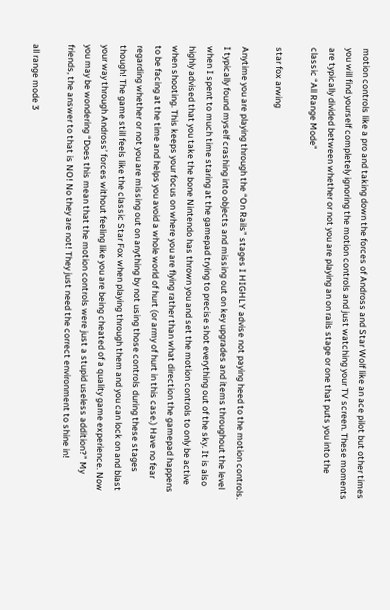motion controls like a pro and taking down the forces of Andross and Star Wolf like an ace pilot but other times you will find yourself completely ignoring the motion controls and just watching your TV screen. These moments are typically divided between whether or not you are playing an on rails stage or one that puts you into the classic “All Range Mode”

star fox arwing

Anytime you are playing through the “On Rails” stages I HIGHLY advise not paying heed to the motion controls. I typically found myself crashing into objects and missing out on key upgrades and items throughout the level when I spent to much time staring at the gamepad trying to precise shot everything out of the sky. It is also highly advised that you take the bone Nintendo has thrown you and set the motion controls to only be active when shooting. This keeps your focus on where you are flying rather than what direction the gamepad happens to be facing at the time and helps you avoid a whole world of hurt (or army of hurt in this case.) Have no fear regarding whether or not you are missing out on anything by not using those controls during these stages though! The game still feels like the classic Star Fox when playing through them and you can lock on and blast your way through Andross’ forces without feeling like you are being cheated of a quality game experience. Now you may be wondering “Does this mean that the motion controls were just a stupid useless addition?” My friends, the answer to that is NO! No they are not! They just need the correct environment to shine in!

all range mode 3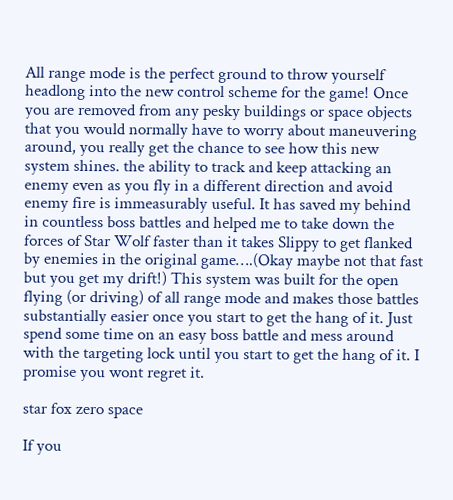All range mode is the perfect ground to throw yourself headlong into the new control scheme for the game! Once you are removed from any pesky buildings or space objects that you would normally have to worry about maneuvering around, you really get the chance to see how this new system shines. the ability to track and keep attacking an enemy even as you fly in a different direction and avoid enemy fire is immeasurably useful. It has saved my behind in countless boss battles and helped me to take down the forces of Star Wolf faster than it takes Slippy to get flanked by enemies in the original game….(Okay maybe not that fast but you get my drift!) This system was built for the open flying (or driving) of all range mode and makes those battles substantially easier once you start to get the hang of it. Just spend some time on an easy boss battle and mess around with the targeting lock until you start to get the hang of it. I promise you wont regret it.

star fox zero space

If you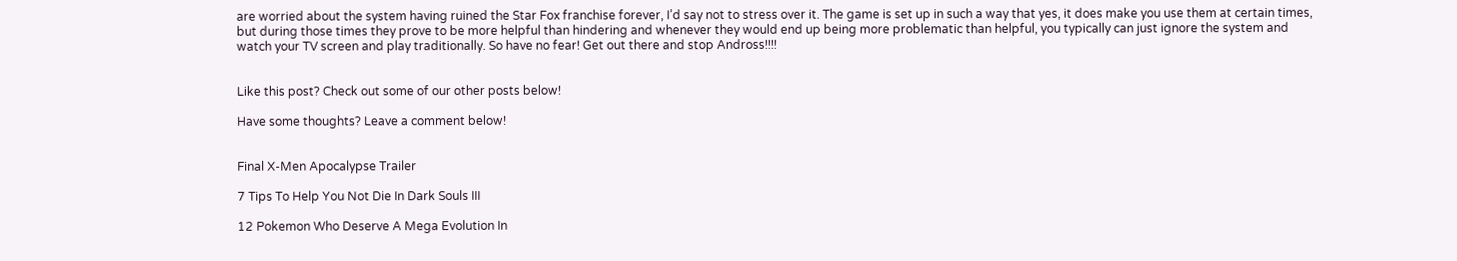are worried about the system having ruined the Star Fox franchise forever, I’d say not to stress over it. The game is set up in such a way that yes, it does make you use them at certain times, but during those times they prove to be more helpful than hindering and whenever they would end up being more problematic than helpful, you typically can just ignore the system and watch your TV screen and play traditionally. So have no fear! Get out there and stop Andross!!!!


Like this post? Check out some of our other posts below!

Have some thoughts? Leave a comment below!


Final X-Men Apocalypse Trailer

7 Tips To Help You Not Die In Dark Souls III

12 Pokemon Who Deserve A Mega Evolution In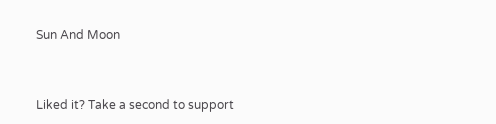Sun And Moon


Liked it? Take a second to support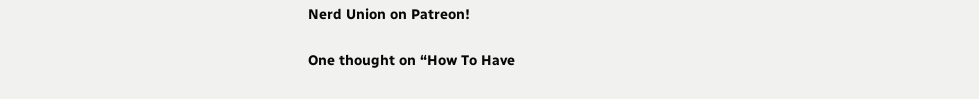Nerd Union on Patreon!

One thought on “How To Have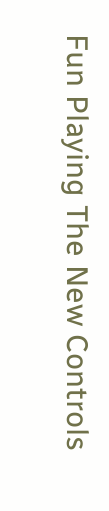Fun Playing The New Controls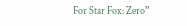For Star Fox: Zero”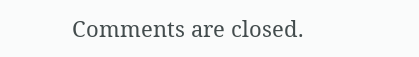Comments are closed.